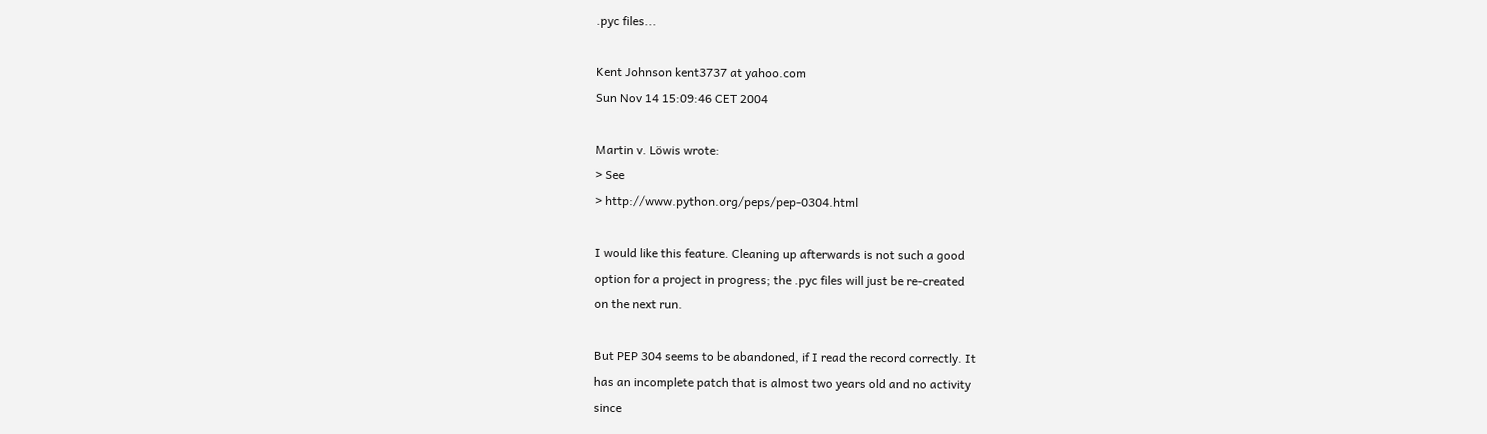.pyc files...

Kent Johnson kent3737 at yahoo.com
Sun Nov 14 15:09:46 CET 2004

Martin v. Löwis wrote:
> See
> http://www.python.org/peps/pep-0304.html

I would like this feature. Cleaning up afterwards is not such a good
option for a project in progress; the .pyc files will just be re-created
on the next run.

But PEP 304 seems to be abandoned, if I read the record correctly. It
has an incomplete patch that is almost two years old and no activity
since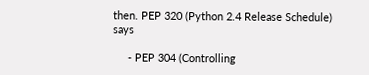then. PEP 320 (Python 2.4 Release Schedule) says

     - PEP 304 (Controlling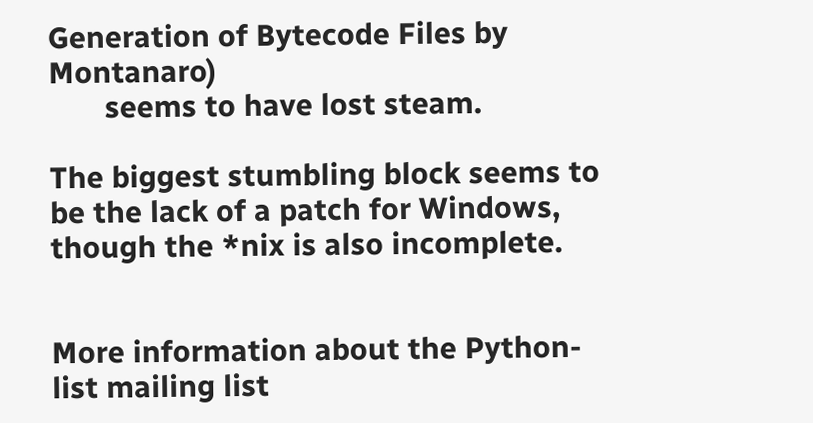Generation of Bytecode Files by Montanaro)
       seems to have lost steam.

The biggest stumbling block seems to be the lack of a patch for Windows,
though the *nix is also incomplete.


More information about the Python-list mailing list